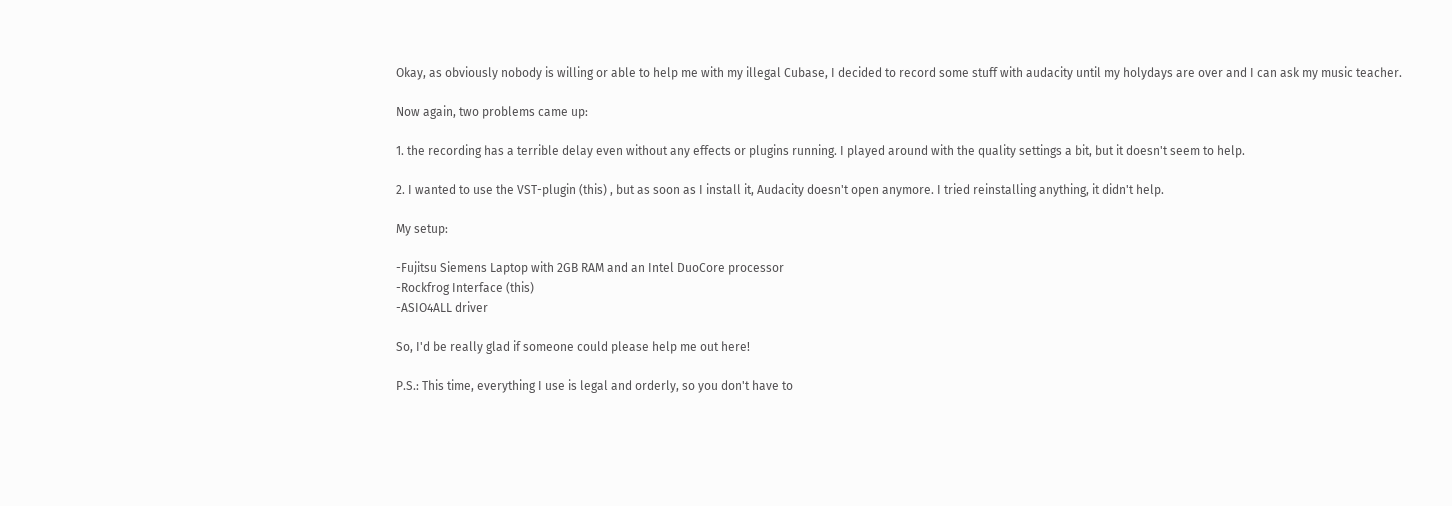Okay, as obviously nobody is willing or able to help me with my illegal Cubase, I decided to record some stuff with audacity until my holydays are over and I can ask my music teacher.

Now again, two problems came up:

1. the recording has a terrible delay even without any effects or plugins running. I played around with the quality settings a bit, but it doesn't seem to help.

2. I wanted to use the VST-plugin (this) , but as soon as I install it, Audacity doesn't open anymore. I tried reinstalling anything, it didn't help.

My setup:

-Fujitsu Siemens Laptop with 2GB RAM and an Intel DuoCore processor
-Rockfrog Interface (this)
-ASIO4ALL driver

So, I'd be really glad if someone could please help me out here!

P.S.: This time, everything I use is legal and orderly, so you don't have to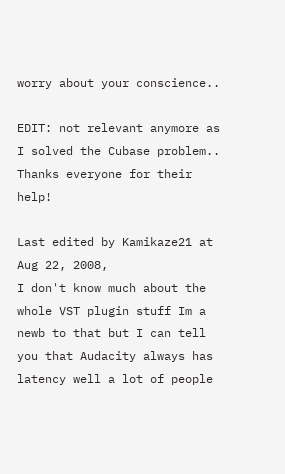worry about your conscience..

EDIT: not relevant anymore as I solved the Cubase problem.. Thanks everyone for their help!

Last edited by Kamikaze21 at Aug 22, 2008,
I don't know much about the whole VST plugin stuff Im a newb to that but I can tell you that Audacity always has latency well a lot of people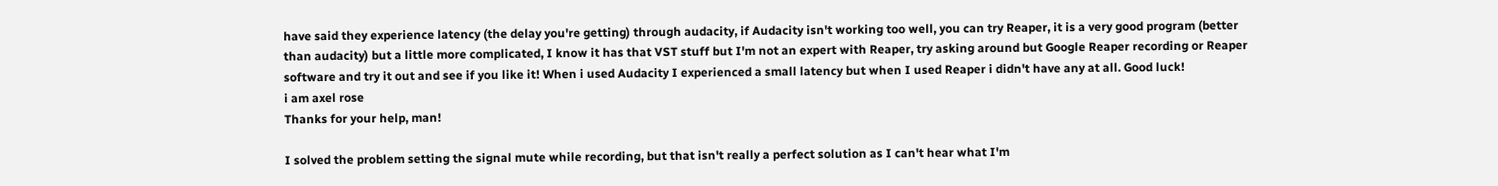have said they experience latency (the delay you're getting) through audacity, if Audacity isn't working too well, you can try Reaper, it is a very good program (better than audacity) but a little more complicated, I know it has that VST stuff but I'm not an expert with Reaper, try asking around but Google Reaper recording or Reaper software and try it out and see if you like it! When i used Audacity I experienced a small latency but when I used Reaper i didn't have any at all. Good luck!
i am axel rose
Thanks for your help, man!

I solved the problem setting the signal mute while recording, but that isn't really a perfect solution as I can't hear what I'm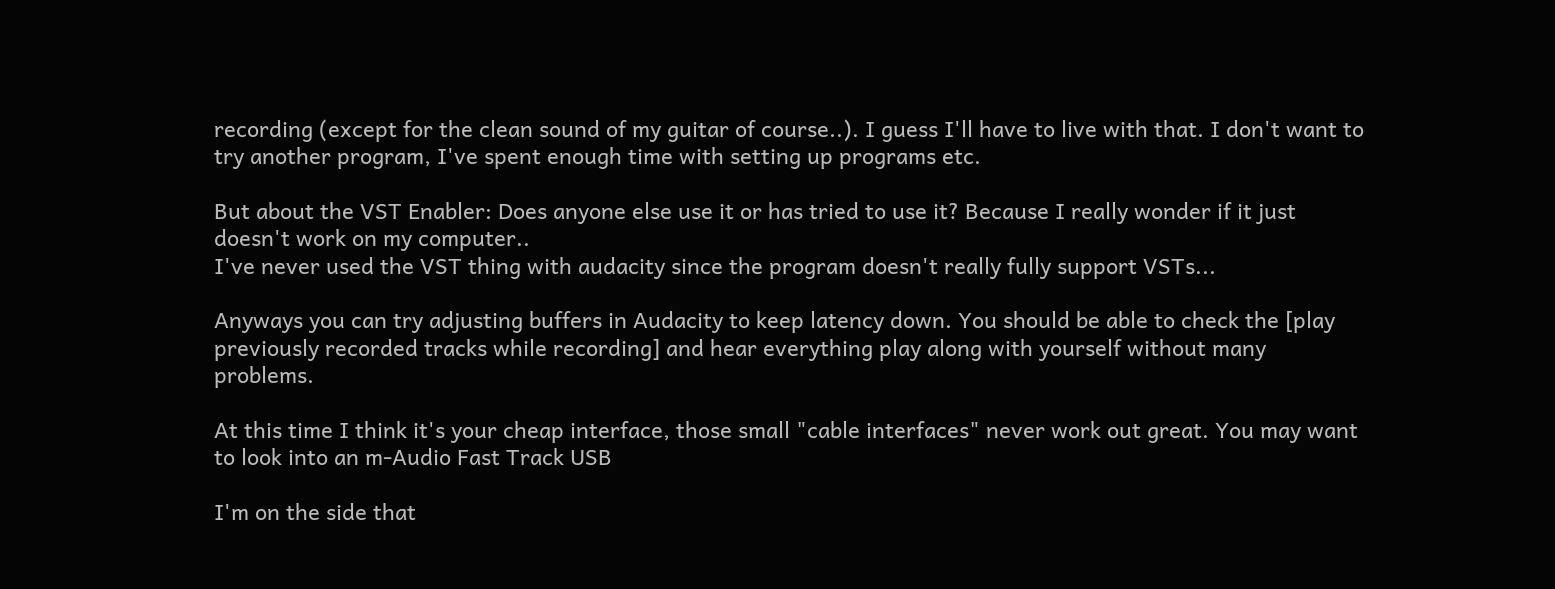recording (except for the clean sound of my guitar of course..). I guess I'll have to live with that. I don't want to try another program, I've spent enough time with setting up programs etc.

But about the VST Enabler: Does anyone else use it or has tried to use it? Because I really wonder if it just doesn't work on my computer..
I've never used the VST thing with audacity since the program doesn't really fully support VSTs...

Anyways you can try adjusting buffers in Audacity to keep latency down. You should be able to check the [play previously recorded tracks while recording] and hear everything play along with yourself without many problems.

At this time I think it's your cheap interface, those small "cable interfaces" never work out great. You may want to look into an m-Audio Fast Track USB

I'm on the side that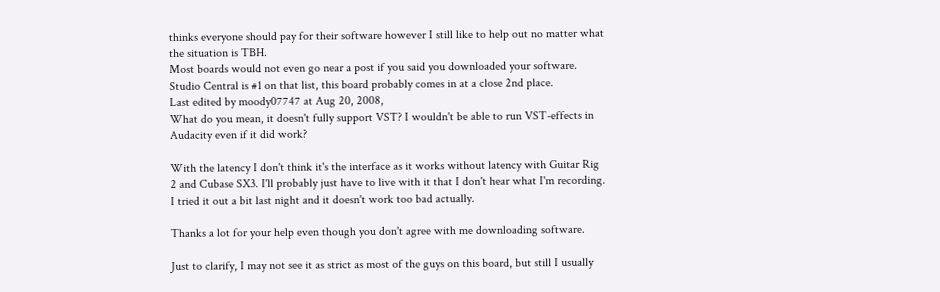thinks everyone should pay for their software however I still like to help out no matter what the situation is TBH.
Most boards would not even go near a post if you said you downloaded your software. Studio Central is #1 on that list, this board probably comes in at a close 2nd place.
Last edited by moody07747 at Aug 20, 2008,
What do you mean, it doesn't fully support VST? I wouldn't be able to run VST-effects in Audacity even if it did work?

With the latency I don't think it's the interface as it works without latency with Guitar Rig 2 and Cubase SX3. I'll probably just have to live with it that I don't hear what I'm recording. I tried it out a bit last night and it doesn't work too bad actually.

Thanks a lot for your help even though you don't agree with me downloading software.

Just to clarify, I may not see it as strict as most of the guys on this board, but still I usually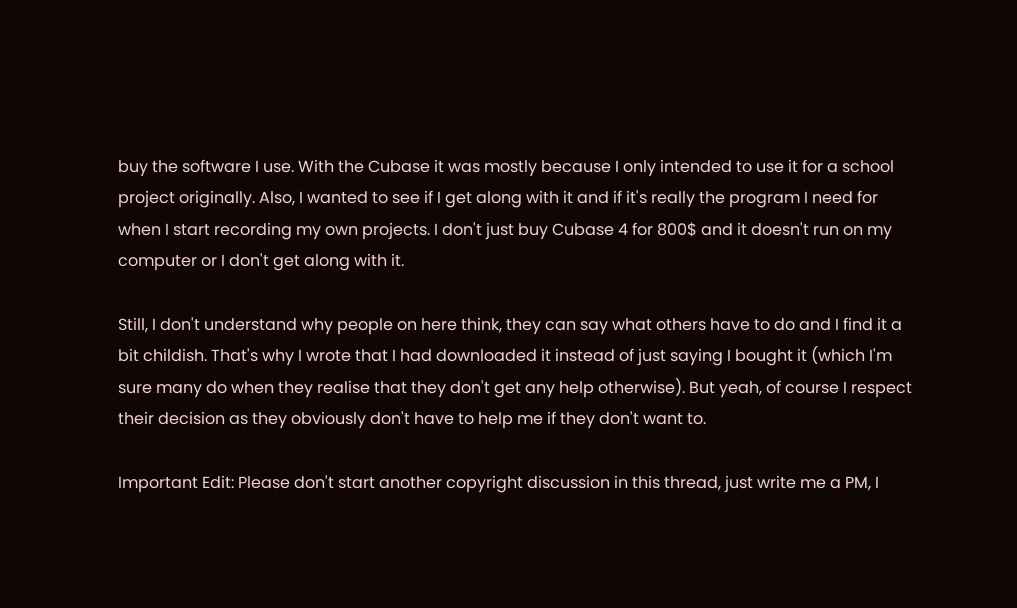buy the software I use. With the Cubase it was mostly because I only intended to use it for a school project originally. Also, I wanted to see if I get along with it and if it's really the program I need for when I start recording my own projects. I don't just buy Cubase 4 for 800$ and it doesn't run on my computer or I don't get along with it.

Still, I don't understand why people on here think, they can say what others have to do and I find it a bit childish. That's why I wrote that I had downloaded it instead of just saying I bought it (which I'm sure many do when they realise that they don't get any help otherwise). But yeah, of course I respect their decision as they obviously don't have to help me if they don't want to.

Important Edit: Please don't start another copyright discussion in this thread, just write me a PM, I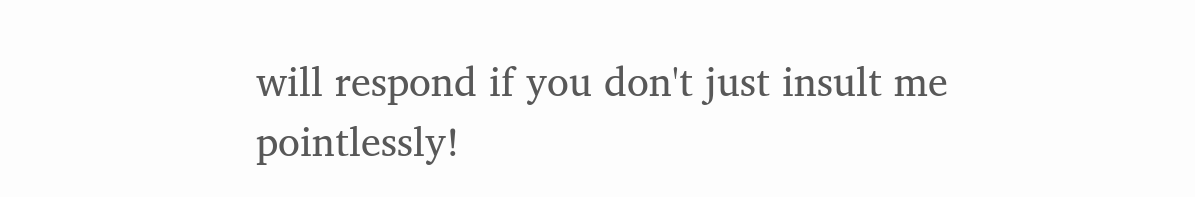will respond if you don't just insult me pointlessly!